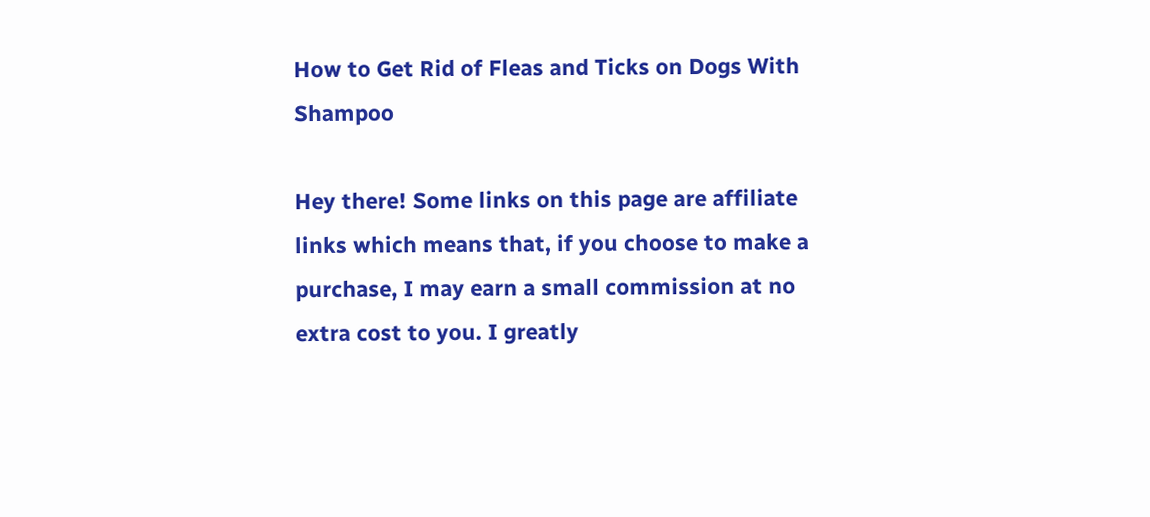How to Get Rid of Fleas and Ticks on Dogs With Shampoo

Hey there! Some links on this page are affiliate links which means that, if you choose to make a purchase, I may earn a small commission at no extra cost to you. I greatly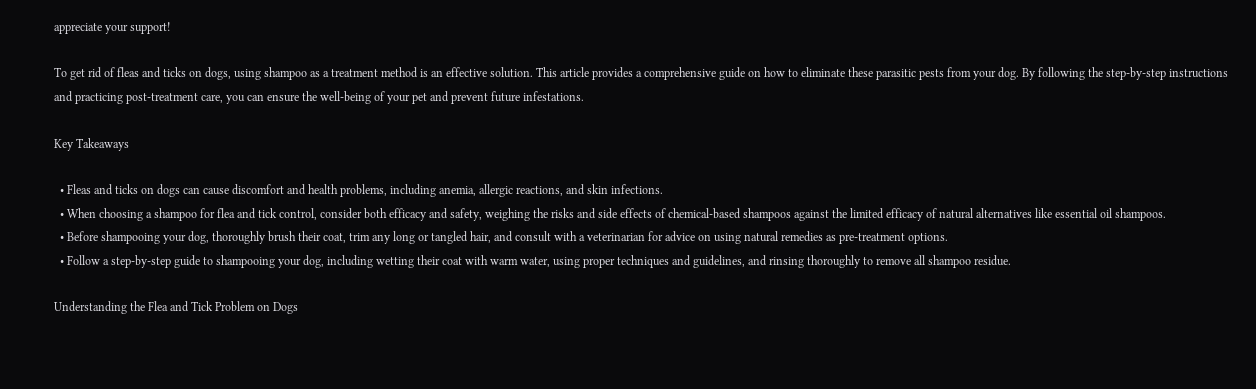appreciate your support!

To get rid of fleas and ticks on dogs, using shampoo as a treatment method is an effective solution. This article provides a comprehensive guide on how to eliminate these parasitic pests from your dog. By following the step-by-step instructions and practicing post-treatment care, you can ensure the well-being of your pet and prevent future infestations.

Key Takeaways

  • Fleas and ticks on dogs can cause discomfort and health problems, including anemia, allergic reactions, and skin infections.
  • When choosing a shampoo for flea and tick control, consider both efficacy and safety, weighing the risks and side effects of chemical-based shampoos against the limited efficacy of natural alternatives like essential oil shampoos.
  • Before shampooing your dog, thoroughly brush their coat, trim any long or tangled hair, and consult with a veterinarian for advice on using natural remedies as pre-treatment options.
  • Follow a step-by-step guide to shampooing your dog, including wetting their coat with warm water, using proper techniques and guidelines, and rinsing thoroughly to remove all shampoo residue.

Understanding the Flea and Tick Problem on Dogs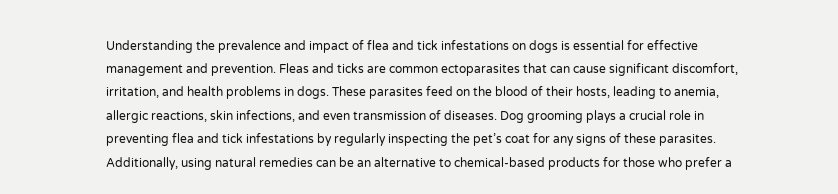Understanding the prevalence and impact of flea and tick infestations on dogs is essential for effective management and prevention. Fleas and ticks are common ectoparasites that can cause significant discomfort, irritation, and health problems in dogs. These parasites feed on the blood of their hosts, leading to anemia, allergic reactions, skin infections, and even transmission of diseases. Dog grooming plays a crucial role in preventing flea and tick infestations by regularly inspecting the pet’s coat for any signs of these parasites. Additionally, using natural remedies can be an alternative to chemical-based products for those who prefer a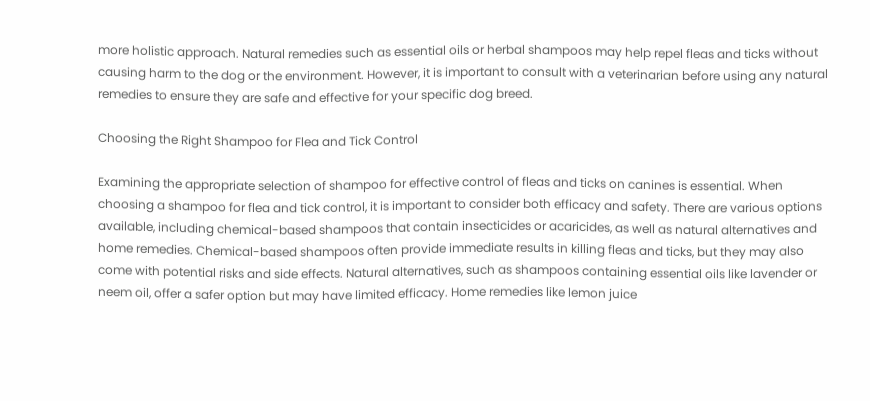more holistic approach. Natural remedies such as essential oils or herbal shampoos may help repel fleas and ticks without causing harm to the dog or the environment. However, it is important to consult with a veterinarian before using any natural remedies to ensure they are safe and effective for your specific dog breed.

Choosing the Right Shampoo for Flea and Tick Control

Examining the appropriate selection of shampoo for effective control of fleas and ticks on canines is essential. When choosing a shampoo for flea and tick control, it is important to consider both efficacy and safety. There are various options available, including chemical-based shampoos that contain insecticides or acaricides, as well as natural alternatives and home remedies. Chemical-based shampoos often provide immediate results in killing fleas and ticks, but they may also come with potential risks and side effects. Natural alternatives, such as shampoos containing essential oils like lavender or neem oil, offer a safer option but may have limited efficacy. Home remedies like lemon juice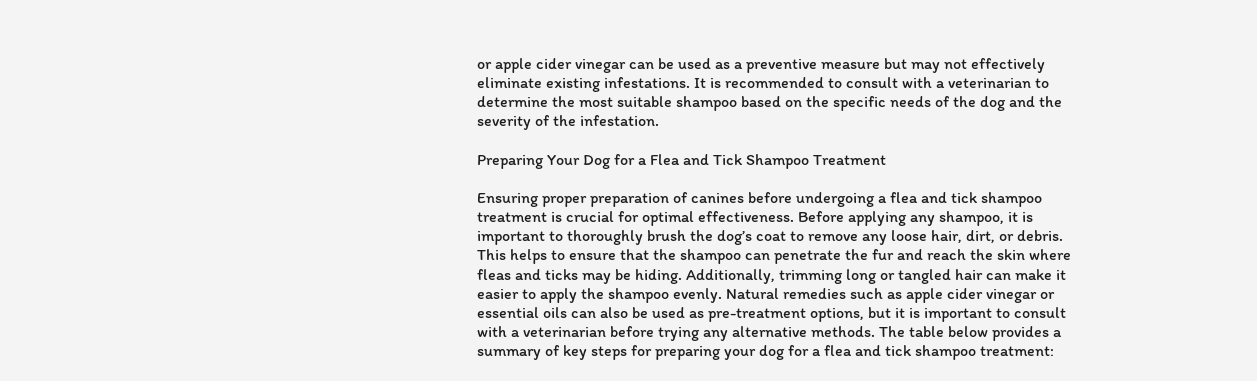or apple cider vinegar can be used as a preventive measure but may not effectively eliminate existing infestations. It is recommended to consult with a veterinarian to determine the most suitable shampoo based on the specific needs of the dog and the severity of the infestation.

Preparing Your Dog for a Flea and Tick Shampoo Treatment

Ensuring proper preparation of canines before undergoing a flea and tick shampoo treatment is crucial for optimal effectiveness. Before applying any shampoo, it is important to thoroughly brush the dog’s coat to remove any loose hair, dirt, or debris. This helps to ensure that the shampoo can penetrate the fur and reach the skin where fleas and ticks may be hiding. Additionally, trimming long or tangled hair can make it easier to apply the shampoo evenly. Natural remedies such as apple cider vinegar or essential oils can also be used as pre-treatment options, but it is important to consult with a veterinarian before trying any alternative methods. The table below provides a summary of key steps for preparing your dog for a flea and tick shampoo treatment: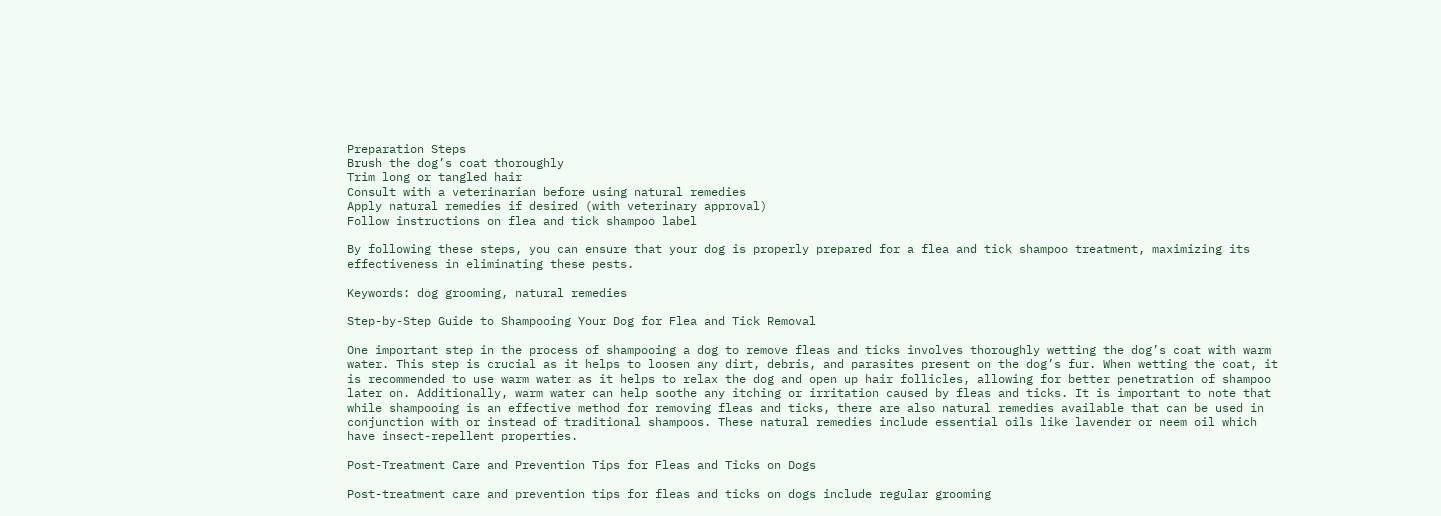Preparation Steps
Brush the dog’s coat thoroughly
Trim long or tangled hair
Consult with a veterinarian before using natural remedies
Apply natural remedies if desired (with veterinary approval)
Follow instructions on flea and tick shampoo label

By following these steps, you can ensure that your dog is properly prepared for a flea and tick shampoo treatment, maximizing its effectiveness in eliminating these pests.

Keywords: dog grooming, natural remedies

Step-by-Step Guide to Shampooing Your Dog for Flea and Tick Removal

One important step in the process of shampooing a dog to remove fleas and ticks involves thoroughly wetting the dog’s coat with warm water. This step is crucial as it helps to loosen any dirt, debris, and parasites present on the dog’s fur. When wetting the coat, it is recommended to use warm water as it helps to relax the dog and open up hair follicles, allowing for better penetration of shampoo later on. Additionally, warm water can help soothe any itching or irritation caused by fleas and ticks. It is important to note that while shampooing is an effective method for removing fleas and ticks, there are also natural remedies available that can be used in conjunction with or instead of traditional shampoos. These natural remedies include essential oils like lavender or neem oil which have insect-repellent properties.

Post-Treatment Care and Prevention Tips for Fleas and Ticks on Dogs

Post-treatment care and prevention tips for fleas and ticks on dogs include regular grooming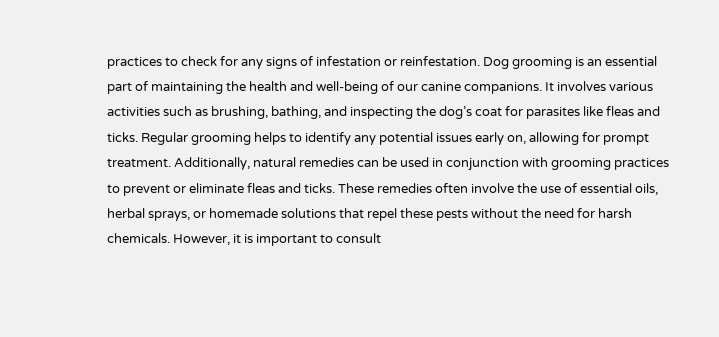practices to check for any signs of infestation or reinfestation. Dog grooming is an essential part of maintaining the health and well-being of our canine companions. It involves various activities such as brushing, bathing, and inspecting the dog’s coat for parasites like fleas and ticks. Regular grooming helps to identify any potential issues early on, allowing for prompt treatment. Additionally, natural remedies can be used in conjunction with grooming practices to prevent or eliminate fleas and ticks. These remedies often involve the use of essential oils, herbal sprays, or homemade solutions that repel these pests without the need for harsh chemicals. However, it is important to consult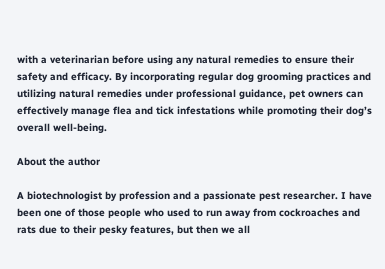with a veterinarian before using any natural remedies to ensure their safety and efficacy. By incorporating regular dog grooming practices and utilizing natural remedies under professional guidance, pet owners can effectively manage flea and tick infestations while promoting their dog’s overall well-being.

About the author

A biotechnologist by profession and a passionate pest researcher. I have been one of those people who used to run away from cockroaches and rats due to their pesky features, but then we all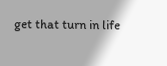get that turn in life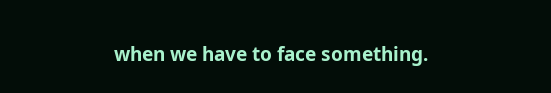when we have to face something.